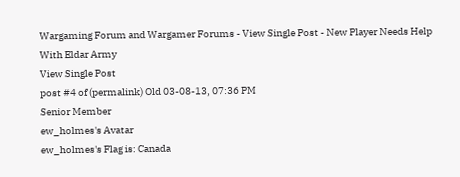Wargaming Forum and Wargamer Forums - View Single Post - New Player Needs Help With Eldar Army
View Single Post
post #4 of (permalink) Old 03-08-13, 07:36 PM
Senior Member
ew_holmes's Avatar
ew_holmes's Flag is: Canada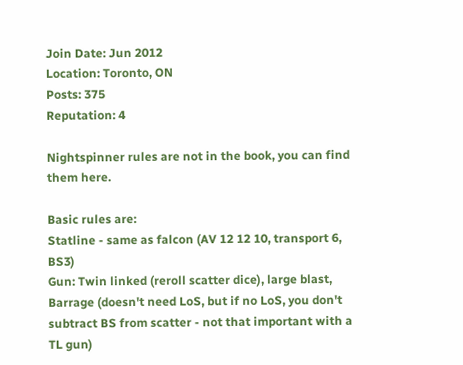Join Date: Jun 2012
Location: Toronto, ON
Posts: 375
Reputation: 4

Nightspinner rules are not in the book, you can find them here.

Basic rules are:
Statline - same as falcon (AV 12 12 10, transport 6, BS3)
Gun: Twin linked (reroll scatter dice), large blast, Barrage (doesn't need LoS, but if no LoS, you don't subtract BS from scatter - not that important with a TL gun)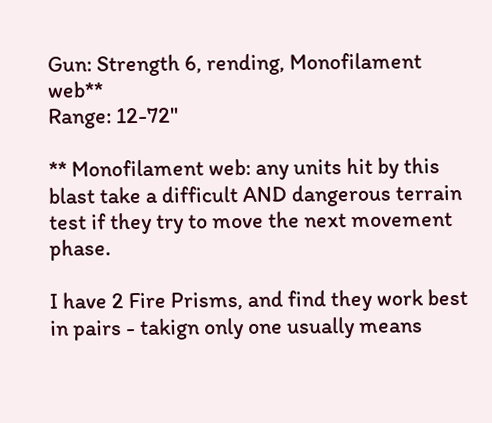Gun: Strength 6, rending, Monofilament web**
Range: 12-72"

** Monofilament web: any units hit by this blast take a difficult AND dangerous terrain test if they try to move the next movement phase.

I have 2 Fire Prisms, and find they work best in pairs - takign only one usually means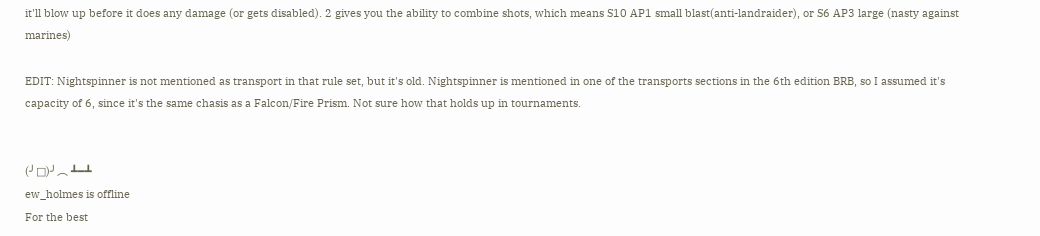it'll blow up before it does any damage (or gets disabled). 2 gives you the ability to combine shots, which means S10 AP1 small blast(anti-landraider), or S6 AP3 large (nasty against marines)

EDIT: Nightspinner is not mentioned as transport in that rule set, but it's old. Nightspinner is mentioned in one of the transports sections in the 6th edition BRB, so I assumed it's capacity of 6, since it's the same chasis as a Falcon/Fire Prism. Not sure how that holds up in tournaments.


(╯□)╯︵ ┻━┻
ew_holmes is offline
For the best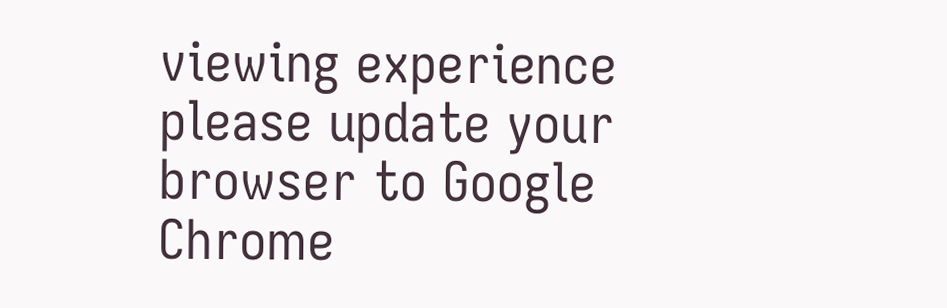viewing experience please update your browser to Google Chrome